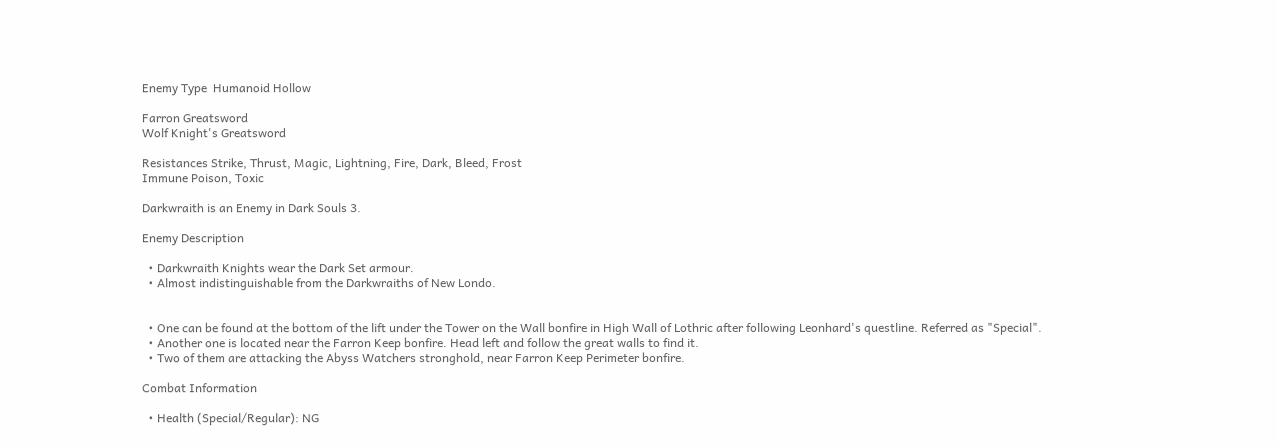Enemy Type  Humanoid Hollow

Farron Greatsword
Wolf Knight's Greatsword

Resistances Strike, Thrust, Magic, Lightning, Fire, Dark, Bleed, Frost
Immune Poison, Toxic

Darkwraith is an Enemy in Dark Souls 3.

Enemy Description

  • Darkwraith Knights wear the Dark Set armour.
  • Almost indistinguishable from the Darkwraiths of New Londo.


  • One can be found at the bottom of the lift under the Tower on the Wall bonfire in High Wall of Lothric after following Leonhard's questline. Referred as "Special".
  • Another one is located near the Farron Keep bonfire. Head left and follow the great walls to find it.
  • Two of them are attacking the Abyss Watchers stronghold, near Farron Keep Perimeter bonfire.

Combat Information

  • Health (Special/Regular): NG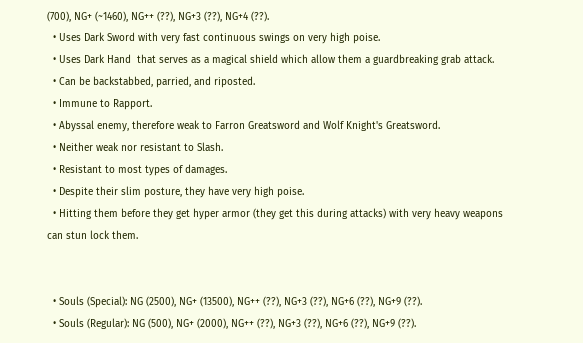(700), NG+ (~1460), NG++ (??), NG+3 (??), NG+4 (??).
  • Uses Dark Sword with very fast continuous swings on very high poise.
  • Uses Dark Hand  that serves as a magical shield which allow them a guardbreaking grab attack.
  • Can be backstabbed, parried, and riposted.
  • Immune to Rapport.
  • Abyssal enemy, therefore weak to Farron Greatsword and Wolf Knight's Greatsword.
  • Neither weak nor resistant to Slash.
  • Resistant to most types of damages.
  • Despite their slim posture, they have very high poise.
  • Hitting them before they get hyper armor (they get this during attacks) with very heavy weapons can stun lock them.


  • Souls (Special): NG (2500), NG+ (13500), NG++ (??), NG+3 (??), NG+6 (??), NG+9 (??).
  • Souls (Regular): NG (500), NG+ (2000), NG++ (??), NG+3 (??), NG+6 (??), NG+9 (??).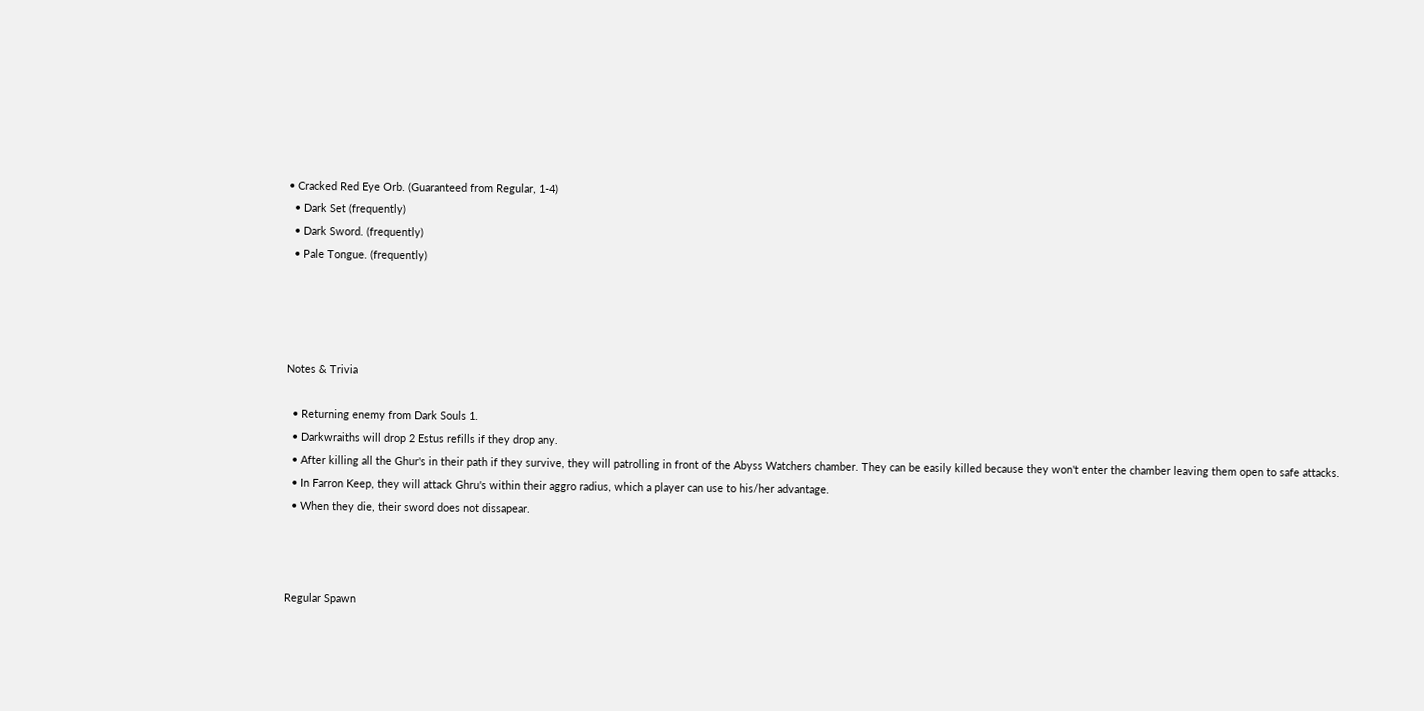• Cracked Red Eye Orb. (Guaranteed from Regular, 1-4)
  • Dark Set (frequently)
  • Dark Sword. (frequently)
  • Pale Tongue. (frequently)




Notes & Trivia

  • Returning enemy from Dark Souls 1.
  • Darkwraiths will drop 2 Estus refills if they drop any.
  • After killing all the Ghur's in their path if they survive, they will patrolling in front of the Abyss Watchers chamber. They can be easily killed because they won't enter the chamber leaving them open to safe attacks.
  • In Farron Keep, they will attack Ghru's within their aggro radius, which a player can use to his/her advantage.
  • When they die, their sword does not dissapear.



Regular Spawn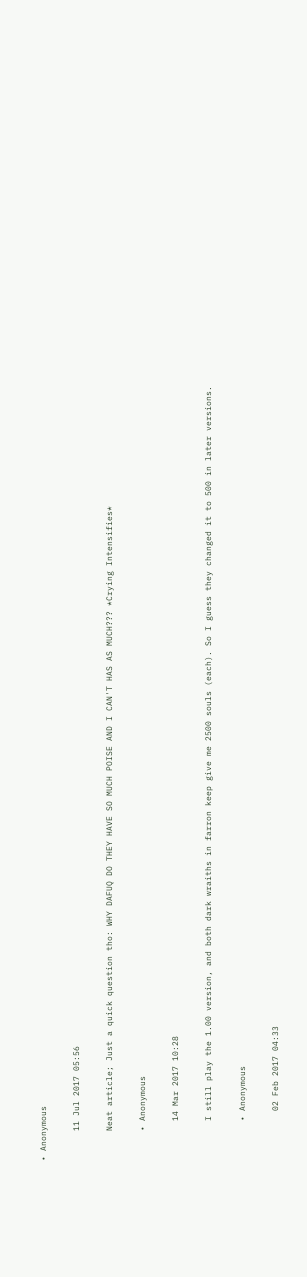• Anonymous

      11 Jul 2017 05:56

      Neat article; Just a quick question tho: WHY DAFUQ DO THEY HAVE SO MUCH POISE AND I CAN'T HAS AS MUCH??? *Crying Intensifies*

      • Anonymous

        14 Mar 2017 10:28

        I still play the 1.00 version, and both dark wraiths in farron keep give me 2500 souls (each). So I guess they changed it to 500 in later versions.

        • Anonymous

          02 Feb 2017 04:33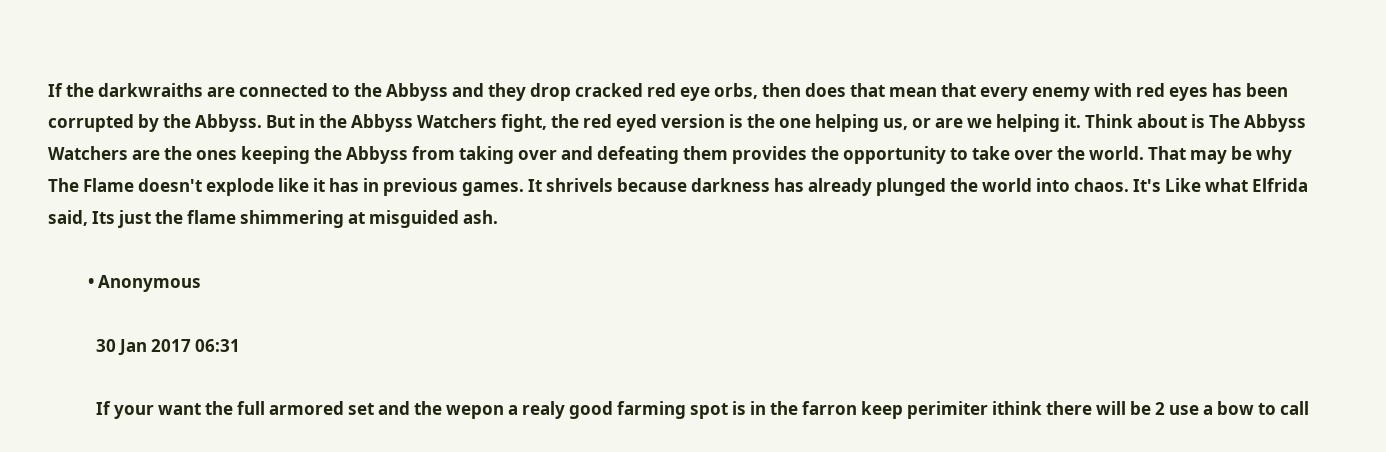If the darkwraiths are connected to the Abbyss and they drop cracked red eye orbs, then does that mean that every enemy with red eyes has been corrupted by the Abbyss. But in the Abbyss Watchers fight, the red eyed version is the one helping us, or are we helping it. Think about is The Abbyss Watchers are the ones keeping the Abbyss from taking over and defeating them provides the opportunity to take over the world. That may be why The Flame doesn't explode like it has in previous games. It shrivels because darkness has already plunged the world into chaos. It's Like what Elfrida said, Its just the flame shimmering at misguided ash.

          • Anonymous

            30 Jan 2017 06:31

            If your want the full armored set and the wepon a realy good farming spot is in the farron keep perimiter ithink there will be 2 use a bow to call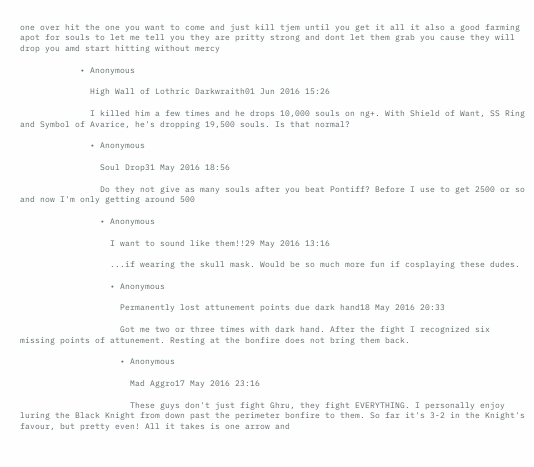one over hit the one you want to come and just kill tjem until you get it all it also a good farming apot for souls to let me tell you they are pritty strong and dont let them grab you cause they will drop you amd start hitting without mercy

            • Anonymous

              High Wall of Lothric Darkwraith01 Jun 2016 15:26

              I killed him a few times and he drops 10,000 souls on ng+. With Shield of Want, SS Ring and Symbol of Avarice, he's dropping 19,500 souls. Is that normal?

              • Anonymous

                Soul Drop31 May 2016 18:56

                Do they not give as many souls after you beat Pontiff? Before I use to get 2500 or so and now I'm only getting around 500

                • Anonymous

                  I want to sound like them!!29 May 2016 13:16

                  ...if wearing the skull mask. Would be so much more fun if cosplaying these dudes.

                  • Anonymous

                    Permanently lost attunement points due dark hand18 May 2016 20:33

                    Got me two or three times with dark hand. After the fight I recognized six missing points of attunement. Resting at the bonfire does not bring them back.

                    • Anonymous

                      Mad Aggro17 May 2016 23:16

                      These guys don't just fight Ghru, they fight EVERYTHING. I personally enjoy luring the Black Knight from down past the perimeter bonfire to them. So far it's 3-2 in the Knight's favour, but pretty even! All it takes is one arrow and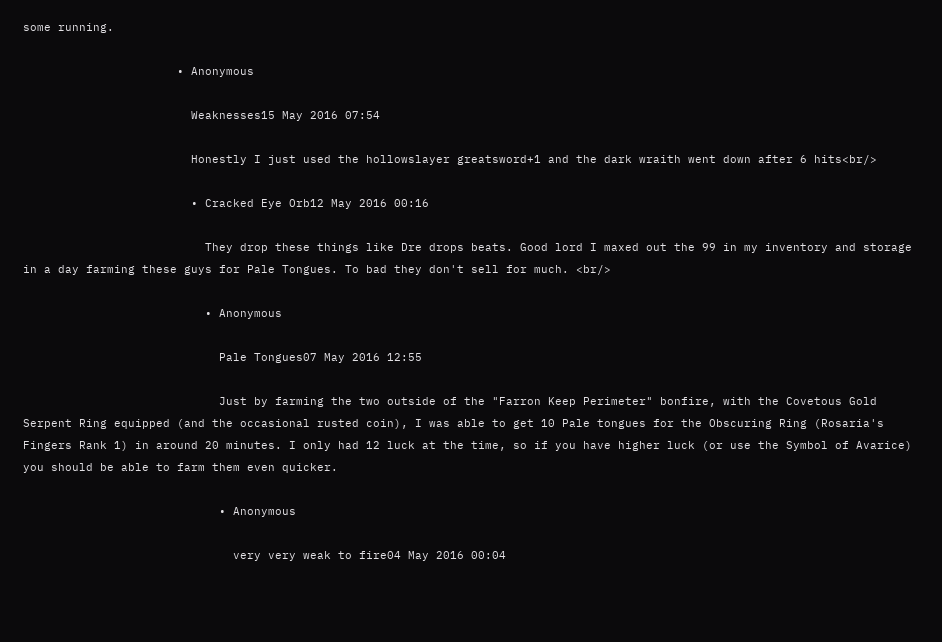some running.

                      • Anonymous

                        Weaknesses15 May 2016 07:54

                        Honestly I just used the hollowslayer greatsword+1 and the dark wraith went down after 6 hits<br/>

                        • Cracked Eye Orb12 May 2016 00:16

                          They drop these things like Dre drops beats. Good lord I maxed out the 99 in my inventory and storage in a day farming these guys for Pale Tongues. To bad they don't sell for much. <br/>

                          • Anonymous

                            Pale Tongues07 May 2016 12:55

                            Just by farming the two outside of the "Farron Keep Perimeter" bonfire, with the Covetous Gold Serpent Ring equipped (and the occasional rusted coin), I was able to get 10 Pale tongues for the Obscuring Ring (Rosaria's Fingers Rank 1) in around 20 minutes. I only had 12 luck at the time, so if you have higher luck (or use the Symbol of Avarice) you should be able to farm them even quicker.

                            • Anonymous

                              very very weak to fire04 May 2016 00:04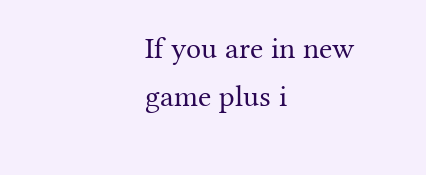If you are in new game plus i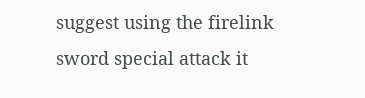suggest using the firelink sword special attack it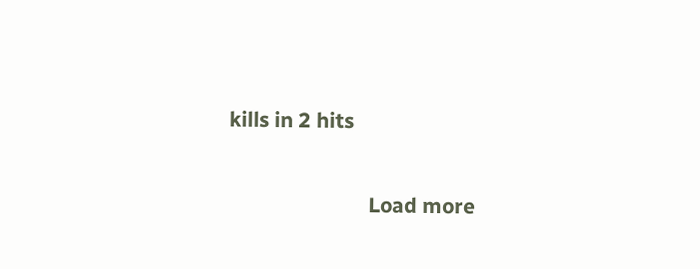kills in 2 hits

                            Load more